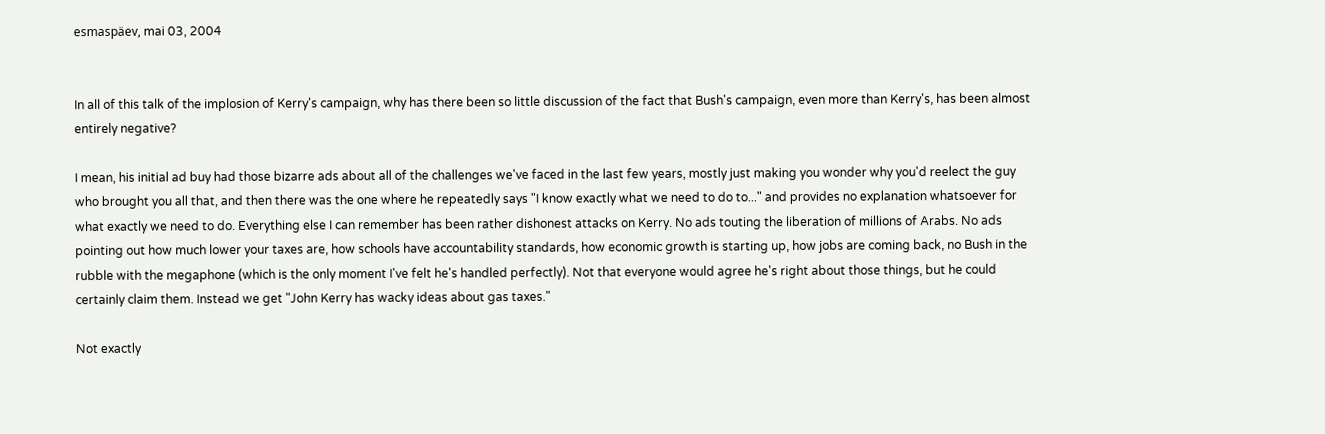esmaspäev, mai 03, 2004


In all of this talk of the implosion of Kerry's campaign, why has there been so little discussion of the fact that Bush's campaign, even more than Kerry's, has been almost entirely negative?

I mean, his initial ad buy had those bizarre ads about all of the challenges we've faced in the last few years, mostly just making you wonder why you'd reelect the guy who brought you all that, and then there was the one where he repeatedly says "I know exactly what we need to do to..." and provides no explanation whatsoever for what exactly we need to do. Everything else I can remember has been rather dishonest attacks on Kerry. No ads touting the liberation of millions of Arabs. No ads pointing out how much lower your taxes are, how schools have accountability standards, how economic growth is starting up, how jobs are coming back, no Bush in the rubble with the megaphone (which is the only moment I've felt he's handled perfectly). Not that everyone would agree he's right about those things, but he could certainly claim them. Instead we get "John Kerry has wacky ideas about gas taxes."

Not exactly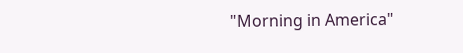"Morning in America"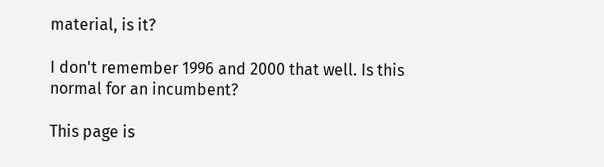material, is it?

I don't remember 1996 and 2000 that well. Is this normal for an incumbent?

This page is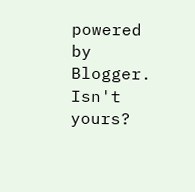powered by Blogger. Isn't yours?